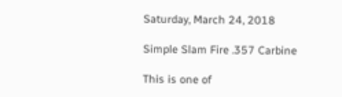Saturday, March 24, 2018

Simple Slam Fire .357 Carbine

This is one of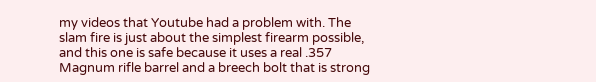my videos that Youtube had a problem with. The slam fire is just about the simplest firearm possible, and this one is safe because it uses a real .357 Magnum rifle barrel and a breech bolt that is strong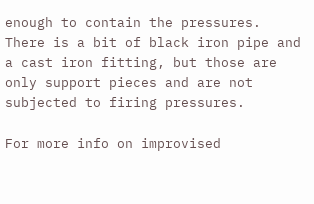enough to contain the pressures. There is a bit of black iron pipe and a cast iron fitting, but those are only support pieces and are not subjected to firing pressures.

For more info on improvised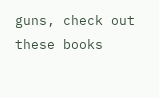guns, check out these books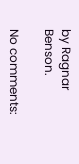by Ragnar Benson.

No comments: